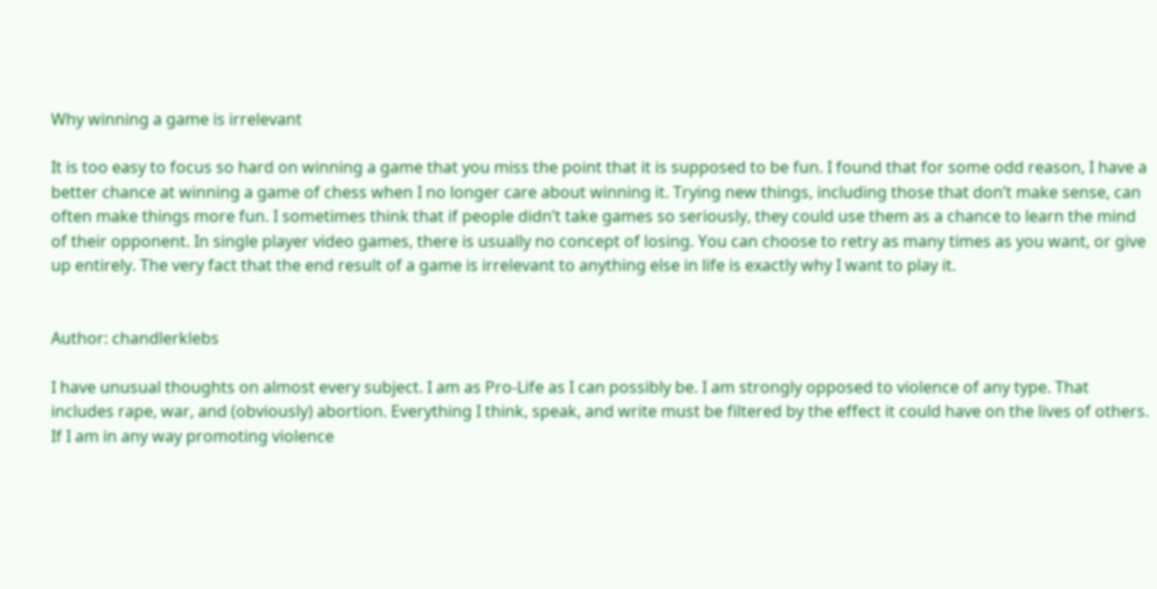Why winning a game is irrelevant

It is too easy to focus so hard on winning a game that you miss the point that it is supposed to be fun. I found that for some odd reason, I have a better chance at winning a game of chess when I no longer care about winning it. Trying new things, including those that don’t make sense, can often make things more fun. I sometimes think that if people didn’t take games so seriously, they could use them as a chance to learn the mind of their opponent. In single player video games, there is usually no concept of losing. You can choose to retry as many times as you want, or give up entirely. The very fact that the end result of a game is irrelevant to anything else in life is exactly why I want to play it.


Author: chandlerklebs

I have unusual thoughts on almost every subject. I am as Pro-Life as I can possibly be. I am strongly opposed to violence of any type. That includes rape, war, and (obviously) abortion. Everything I think, speak, and write must be filtered by the effect it could have on the lives of others. If I am in any way promoting violence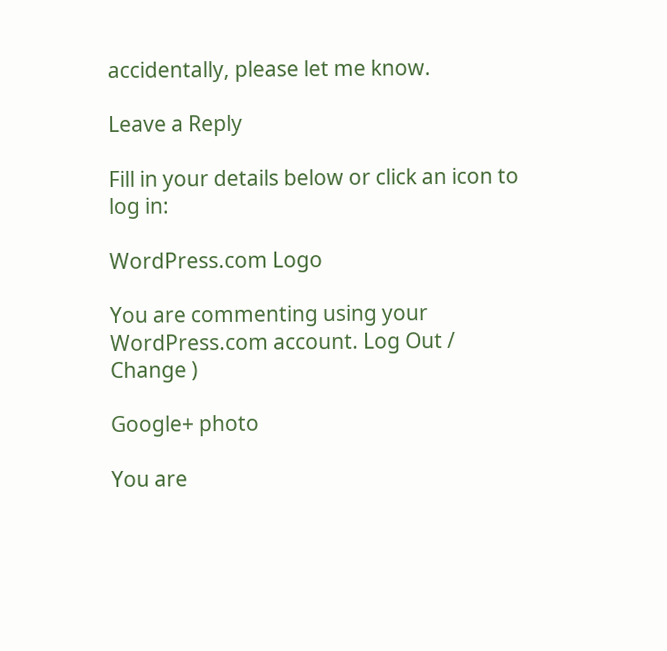accidentally, please let me know.

Leave a Reply

Fill in your details below or click an icon to log in:

WordPress.com Logo

You are commenting using your WordPress.com account. Log Out /  Change )

Google+ photo

You are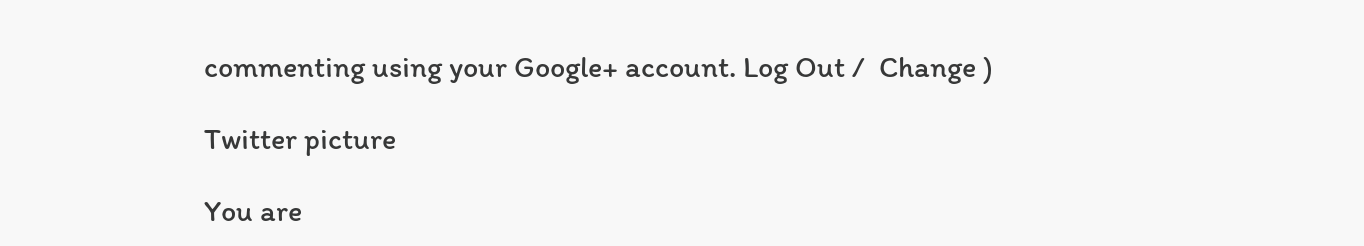commenting using your Google+ account. Log Out /  Change )

Twitter picture

You are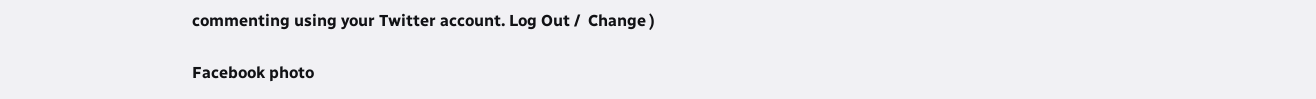commenting using your Twitter account. Log Out /  Change )

Facebook photo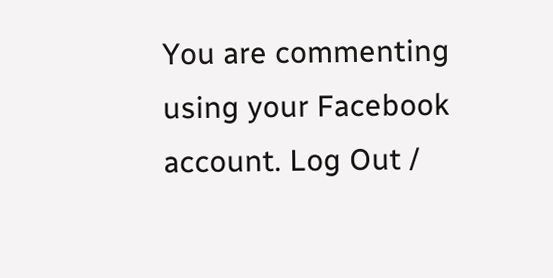You are commenting using your Facebook account. Log Out /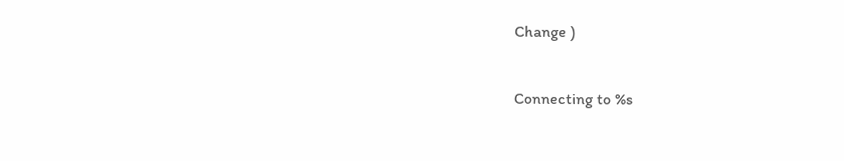Change )


Connecting to %s